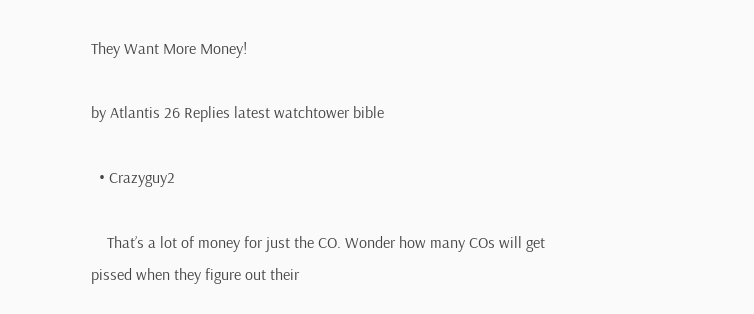They Want More Money!

by Atlantis 26 Replies latest watchtower bible

  • Crazyguy2

    That’s a lot of money for just the CO. Wonder how many COs will get pissed when they figure out their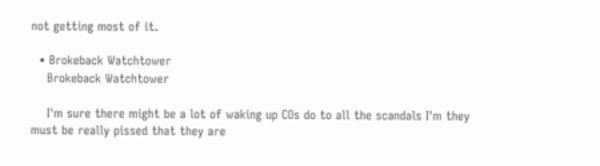not getting most of it.

  • Brokeback Watchtower
    Brokeback Watchtower

    I'm sure there might be a lot of waking up COs do to all the scandals I'm they must be really pissed that they are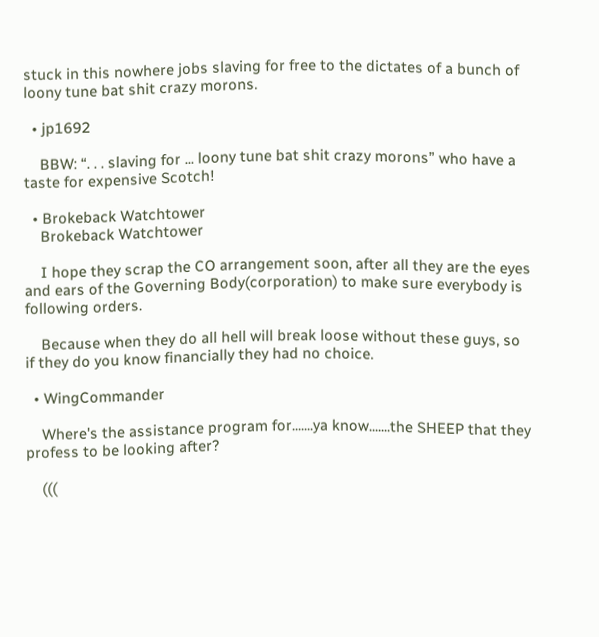stuck in this nowhere jobs slaving for free to the dictates of a bunch of loony tune bat shit crazy morons.

  • jp1692

    BBW: “. . . slaving for ... loony tune bat shit crazy morons” who have a taste for expensive Scotch!

  • Brokeback Watchtower
    Brokeback Watchtower

    I hope they scrap the CO arrangement soon, after all they are the eyes and ears of the Governing Body(corporation) to make sure everybody is following orders.

    Because when they do all hell will break loose without these guys, so if they do you know financially they had no choice.

  • WingCommander

    Where's the assistance program for.......ya know.......the SHEEP that they profess to be looking after?

    (((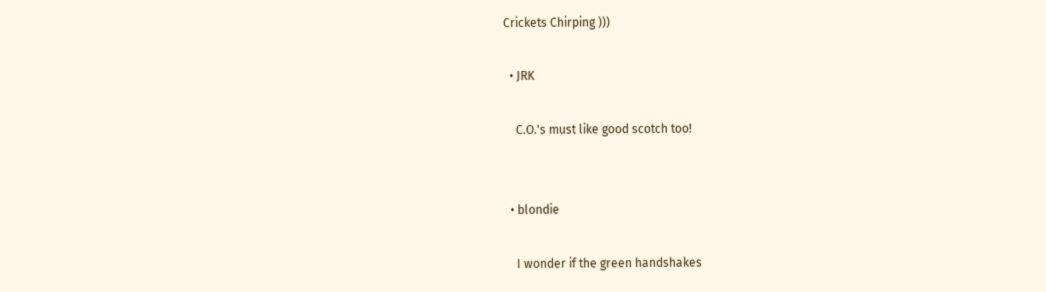Crickets Chirping )))

  • JRK

    C.O.'s must like good scotch too!


  • blondie

    I wonder if the green handshakes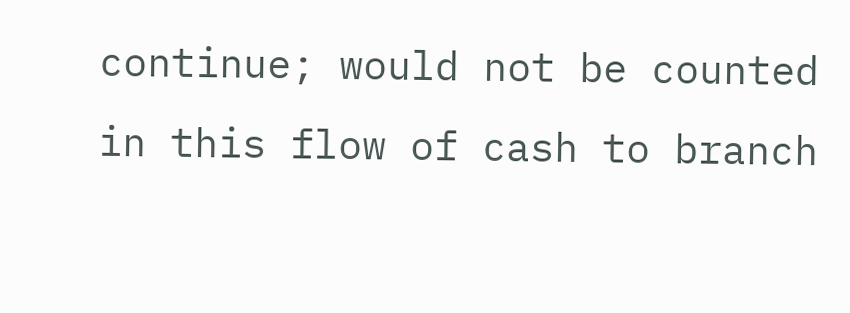continue; would not be counted in this flow of cash to branch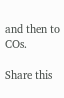and then to COs.

Share this